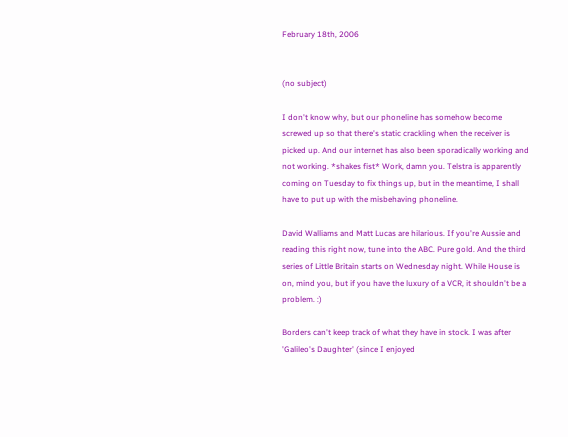February 18th, 2006


(no subject)

I don't know why, but our phoneline has somehow become screwed up so that there's static crackling when the receiver is picked up. And our internet has also been sporadically working and not working. *shakes fist* Work, damn you. Telstra is apparently coming on Tuesday to fix things up, but in the meantime, I shall have to put up with the misbehaving phoneline.

David Walliams and Matt Lucas are hilarious. If you're Aussie and reading this right now, tune into the ABC. Pure gold. And the third series of Little Britain starts on Wednesday night. While House is on, mind you, but if you have the luxury of a VCR, it shouldn't be a problem. :)

Borders can't keep track of what they have in stock. I was after 'Galileo's Daughter' (since I enjoyed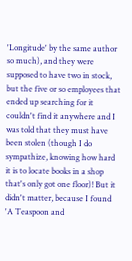'Longitude' by the same author so much), and they were supposed to have two in stock, but the five or so employees that ended up searching for it couldn't find it anywhere and I was told that they must have been stolen (though I do sympathize, knowing how hard it is to locate books in a shop that's only got one floor)! But it didn't matter, because I found 'A Teaspoon and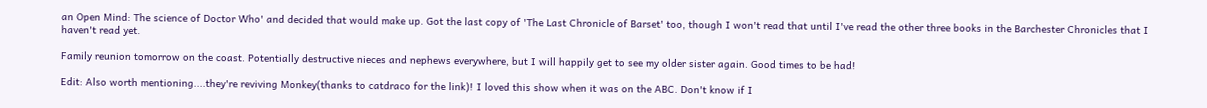an Open Mind: The science of Doctor Who' and decided that would make up. Got the last copy of 'The Last Chronicle of Barset' too, though I won't read that until I've read the other three books in the Barchester Chronicles that I haven't read yet.

Family reunion tomorrow on the coast. Potentially destructive nieces and nephews everywhere, but I will happily get to see my older sister again. Good times to be had!

Edit: Also worth mentioning....they're reviving Monkey(thanks to catdraco for the link)! I loved this show when it was on the ABC. Don't know if I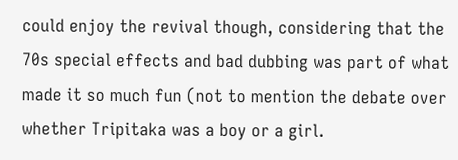could enjoy the revival though, considering that the 70s special effects and bad dubbing was part of what made it so much fun (not to mention the debate over whether Tripitaka was a boy or a girl.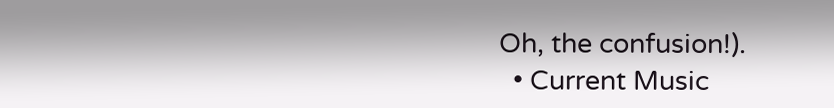Oh, the confusion!).
  • Current Music